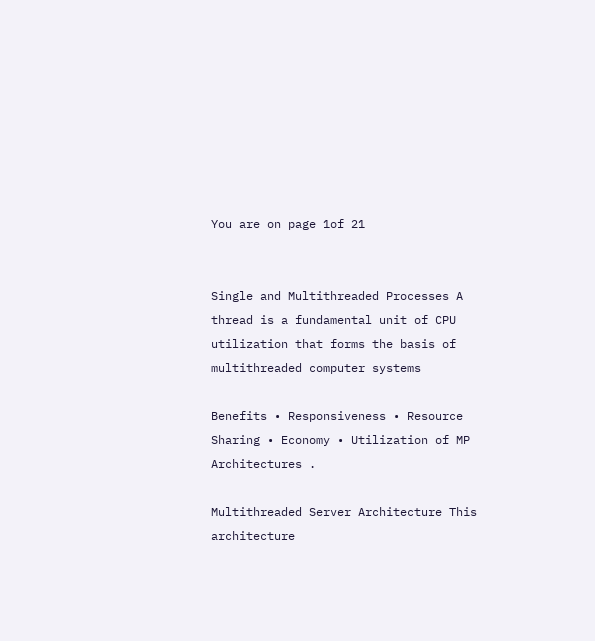You are on page 1of 21


Single and Multithreaded Processes A thread is a fundamental unit of CPU utilization that forms the basis of multithreaded computer systems

Benefits • Responsiveness • Resource Sharing • Economy • Utilization of MP Architectures .

Multithreaded Server Architecture This architecture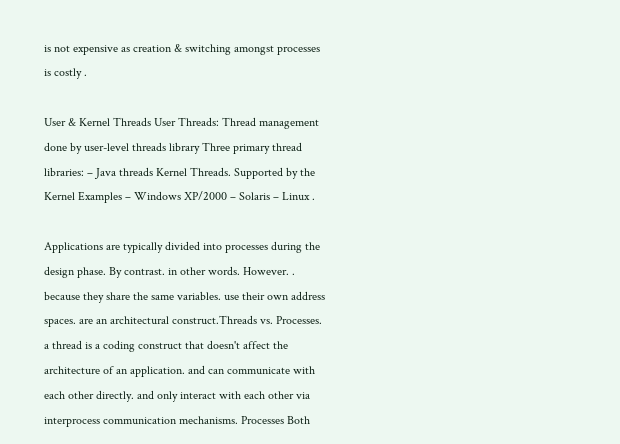is not expensive as creation & switching amongst processes is costly .

User & Kernel Threads User Threads: Thread management done by user-level threads library Three primary thread libraries: – Java threads Kernel Threads. Supported by the Kernel Examples – Windows XP/2000 – Solaris – Linux .

Applications are typically divided into processes during the design phase. By contrast. in other words. However. . because they share the same variables. use their own address spaces. are an architectural construct.Threads vs. Processes. a thread is a coding construct that doesn't affect the architecture of an application. and can communicate with each other directly. and only interact with each other via interprocess communication mechanisms. Processes Both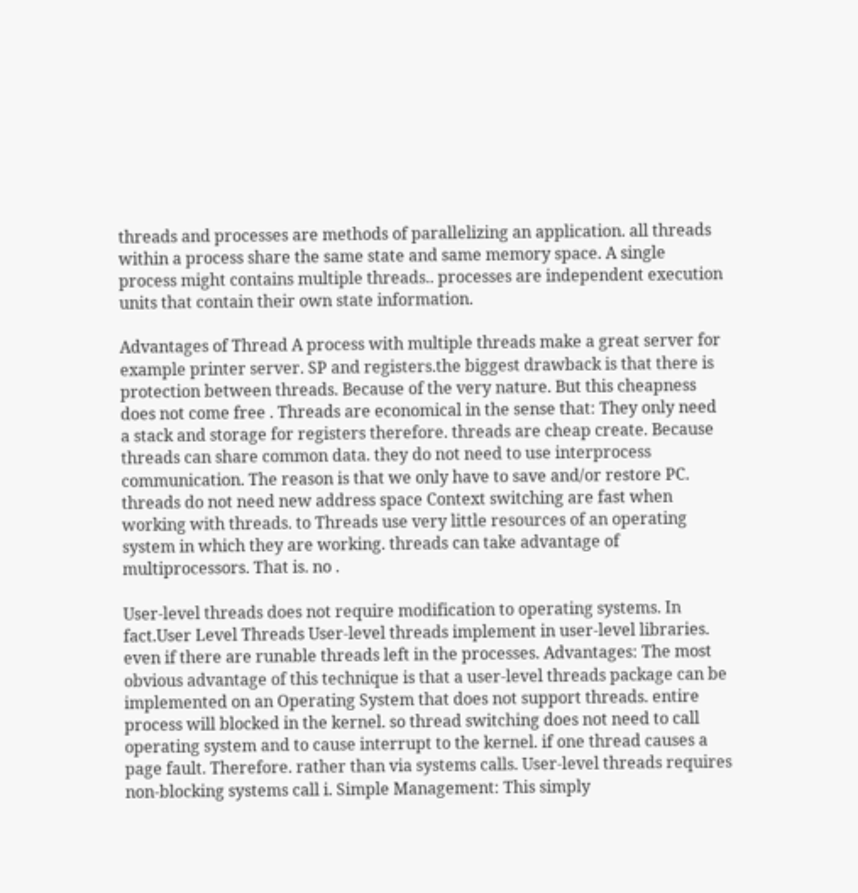threads and processes are methods of parallelizing an application. all threads within a process share the same state and same memory space. A single process might contains multiple threads.. processes are independent execution units that contain their own state information.

Advantages of Thread A process with multiple threads make a great server for example printer server. SP and registers.the biggest drawback is that there is protection between threads. Because of the very nature. But this cheapness does not come free . Threads are economical in the sense that: They only need a stack and storage for registers therefore. threads are cheap create. Because threads can share common data. they do not need to use interprocess communication. The reason is that we only have to save and/or restore PC. threads do not need new address space Context switching are fast when working with threads. to Threads use very little resources of an operating system in which they are working. threads can take advantage of multiprocessors. That is. no .

User-level threads does not require modification to operating systems. In fact.User Level Threads User-level threads implement in user-level libraries. even if there are runable threads left in the processes. Advantages: The most obvious advantage of this technique is that a user-level threads package can be implemented on an Operating System that does not support threads. entire process will blocked in the kernel. so thread switching does not need to call operating system and to cause interrupt to the kernel. if one thread causes a page fault. Therefore. rather than via systems calls. User-level threads requires non-blocking systems call i. Simple Management: This simply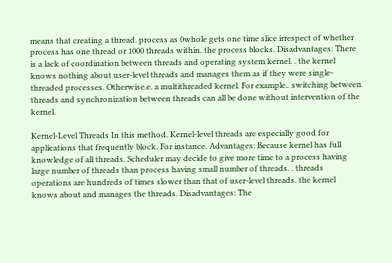means that creating a thread. process as 0whole gets one time slice irrespect of whether process has one thread or 1000 threads within. the process blocks. Disadvantages: There is a lack of coordination between threads and operating system kernel. . the kernel knows nothing about user-level threads and manages them as if they were single-threaded processes. Otherwise.e. a multithreaded kernel. For example.. switching between threads and synchronization between threads can all be done without intervention of the kernel.

Kernel-Level Threads In this method. Kernel-level threads are especially good for applications that frequently block. For instance. Advantages: Because kernel has full knowledge of all threads. Scheduler may decide to give more time to a process having large number of threads than process having small number of threads. . threads operations are hundreds of times slower than that of user-level threads. the kernel knows about and manages the threads. Disadvantages: The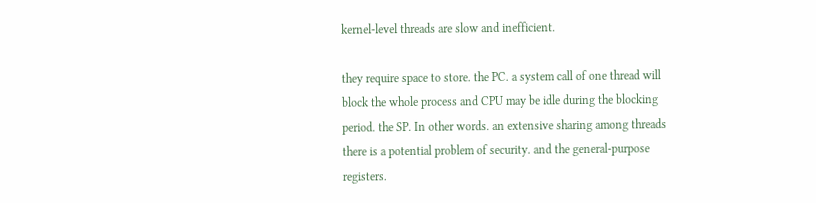kernel-level threads are slow and inefficient.

they require space to store. the PC. a system call of one thread will block the whole process and CPU may be idle during the blocking period. the SP. In other words. an extensive sharing among threads there is a potential problem of security. and the general-purpose registers.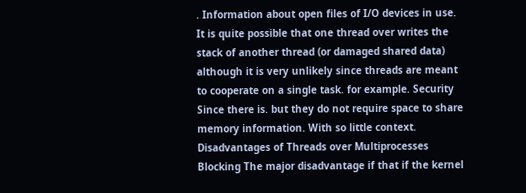. Information about open files of I/O devices in use. It is quite possible that one thread over writes the stack of another thread (or damaged shared data) although it is very unlikely since threads are meant to cooperate on a single task. for example. Security Since there is. but they do not require space to share memory information. With so little context. Disadvantages of Threads over Multiprocesses Blocking The major disadvantage if that if the kernel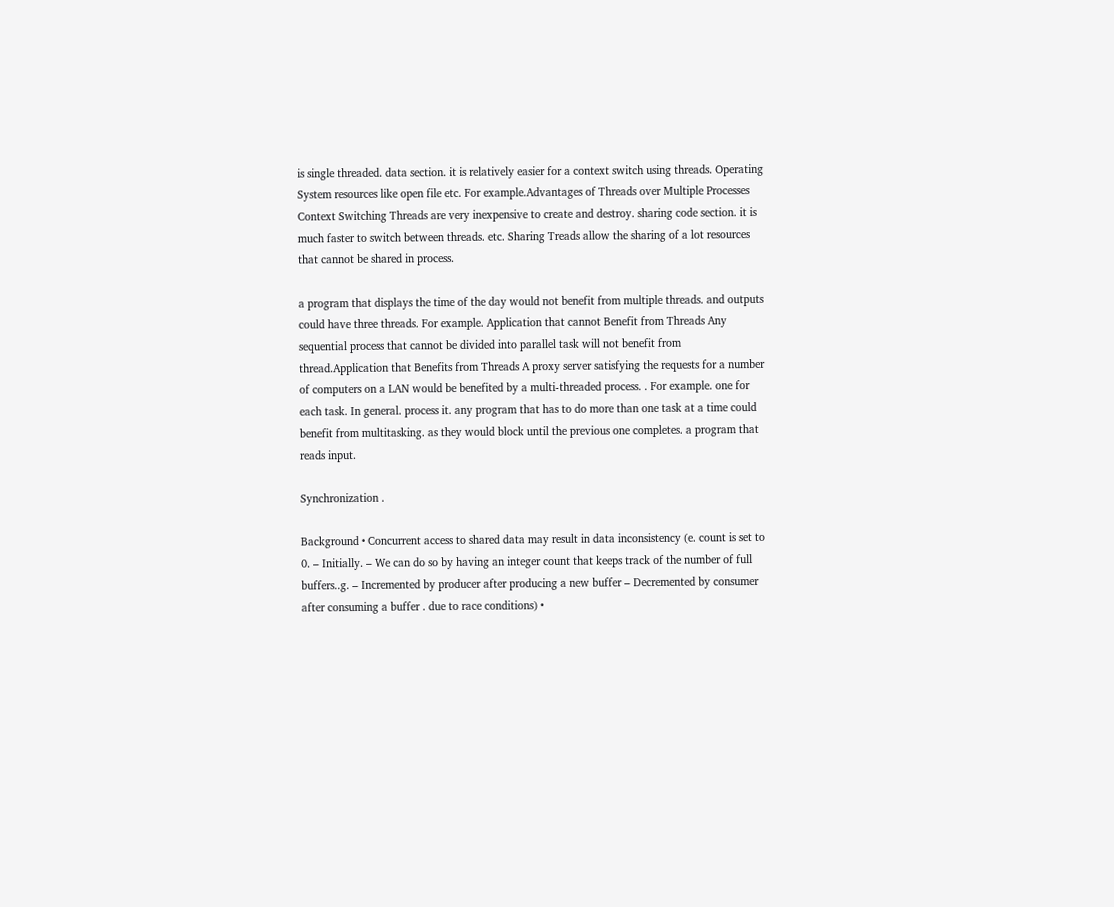is single threaded. data section. it is relatively easier for a context switch using threads. Operating System resources like open file etc. For example.Advantages of Threads over Multiple Processes Context Switching Threads are very inexpensive to create and destroy. sharing code section. it is much faster to switch between threads. etc. Sharing Treads allow the sharing of a lot resources that cannot be shared in process.

a program that displays the time of the day would not benefit from multiple threads. and outputs could have three threads. For example. Application that cannot Benefit from Threads Any sequential process that cannot be divided into parallel task will not benefit from thread.Application that Benefits from Threads A proxy server satisfying the requests for a number of computers on a LAN would be benefited by a multi-threaded process. . For example. one for each task. In general. process it. any program that has to do more than one task at a time could benefit from multitasking. as they would block until the previous one completes. a program that reads input.

Synchronization .

Background • Concurrent access to shared data may result in data inconsistency (e. count is set to 0. – Initially. – We can do so by having an integer count that keeps track of the number of full buffers..g. – Incremented by producer after producing a new buffer – Decremented by consumer after consuming a buffer . due to race conditions) •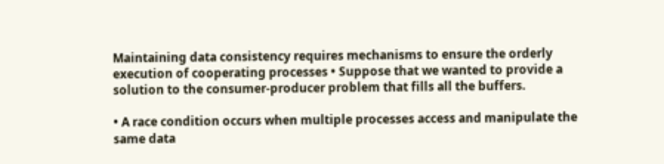Maintaining data consistency requires mechanisms to ensure the orderly execution of cooperating processes • Suppose that we wanted to provide a solution to the consumer-producer problem that fills all the buffers.

• A race condition occurs when multiple processes access and manipulate the same data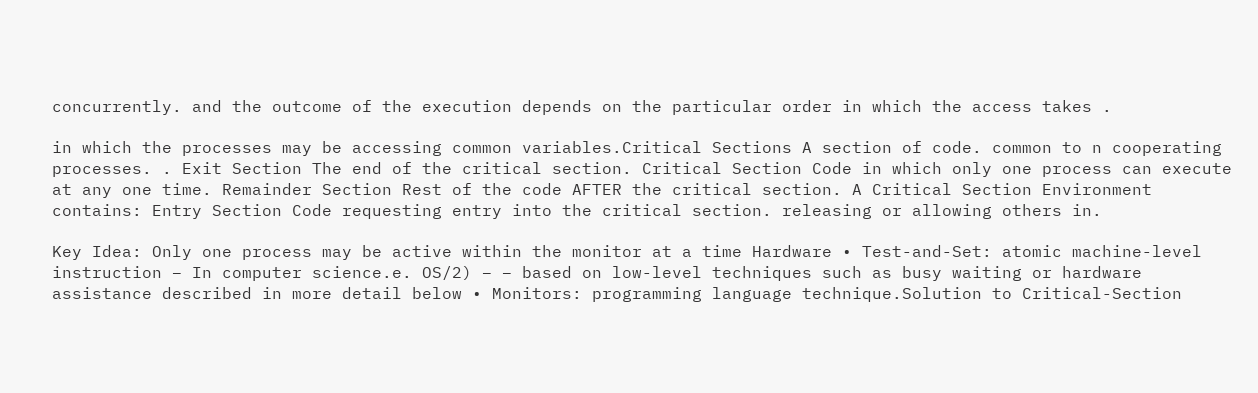concurrently. and the outcome of the execution depends on the particular order in which the access takes .

in which the processes may be accessing common variables.Critical Sections A section of code. common to n cooperating processes. . Exit Section The end of the critical section. Critical Section Code in which only one process can execute at any one time. Remainder Section Rest of the code AFTER the critical section. A Critical Section Environment contains: Entry Section Code requesting entry into the critical section. releasing or allowing others in.

Key Idea: Only one process may be active within the monitor at a time Hardware • Test-and-Set: atomic machine-level instruction – In computer science.e. OS/2) – – based on low-level techniques such as busy waiting or hardware assistance described in more detail below • Monitors: programming language technique.Solution to Critical-Section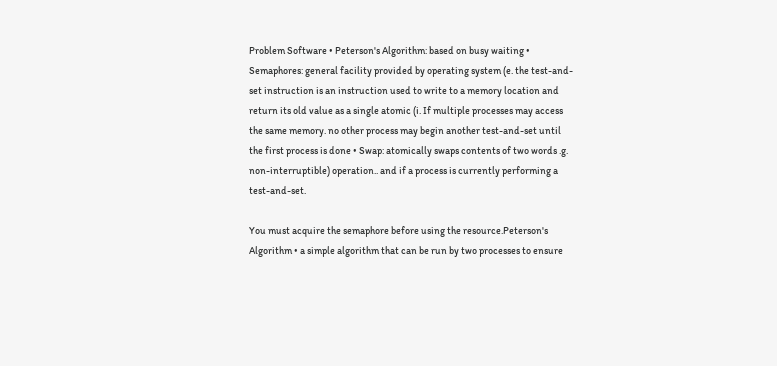Problem Software • Peterson's Algorithm: based on busy waiting • Semaphores: general facility provided by operating system (e. the test-and-set instruction is an instruction used to write to a memory location and return its old value as a single atomic (i. If multiple processes may access the same memory. no other process may begin another test-and-set until the first process is done • Swap: atomically swaps contents of two words .g. non-interruptible) operation.. and if a process is currently performing a test-and-set.

You must acquire the semaphore before using the resource.Peterson's Algorithm • a simple algorithm that can be run by two processes to ensure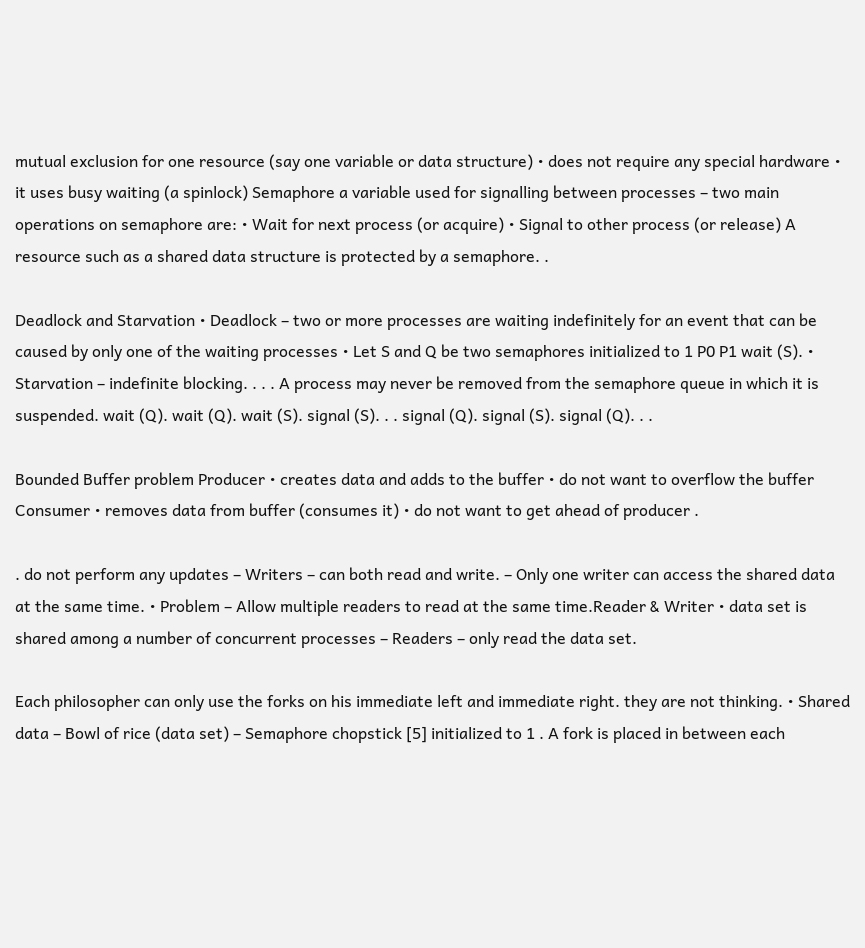mutual exclusion for one resource (say one variable or data structure) • does not require any special hardware • it uses busy waiting (a spinlock) Semaphore a variable used for signalling between processes – two main operations on semaphore are: • Wait for next process (or acquire) • Signal to other process (or release) A resource such as a shared data structure is protected by a semaphore. .

Deadlock and Starvation • Deadlock – two or more processes are waiting indefinitely for an event that can be caused by only one of the waiting processes • Let S and Q be two semaphores initialized to 1 P0 P1 wait (S). • Starvation – indefinite blocking. . . . A process may never be removed from the semaphore queue in which it is suspended. wait (Q). wait (Q). wait (S). signal (S). . . signal (Q). signal (S). signal (Q). . .

Bounded Buffer problem Producer • creates data and adds to the buffer • do not want to overflow the buffer Consumer • removes data from buffer (consumes it) • do not want to get ahead of producer .

. do not perform any updates – Writers – can both read and write. – Only one writer can access the shared data at the same time. • Problem – Allow multiple readers to read at the same time.Reader & Writer • data set is shared among a number of concurrent processes – Readers – only read the data set.

Each philosopher can only use the forks on his immediate left and immediate right. they are not thinking. • Shared data – Bowl of rice (data set) – Semaphore chopstick [5] initialized to 1 . A fork is placed in between each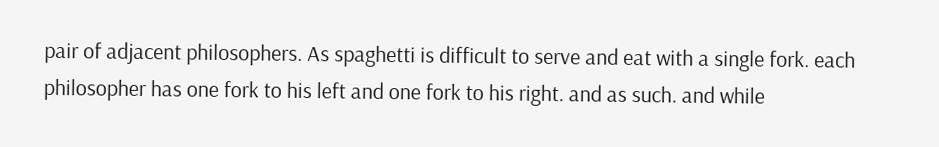pair of adjacent philosophers. As spaghetti is difficult to serve and eat with a single fork. each philosopher has one fork to his left and one fork to his right. and as such. and while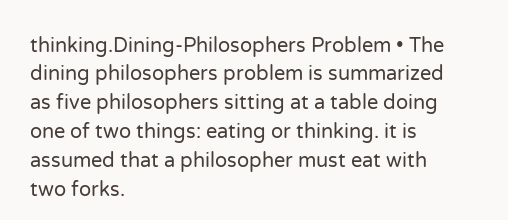thinking.Dining-Philosophers Problem • The dining philosophers problem is summarized as five philosophers sitting at a table doing one of two things: eating or thinking. it is assumed that a philosopher must eat with two forks.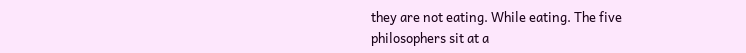they are not eating. While eating. The five philosophers sit at a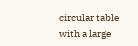circular table with a large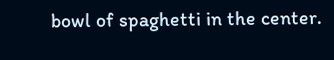bowl of spaghetti in the center.